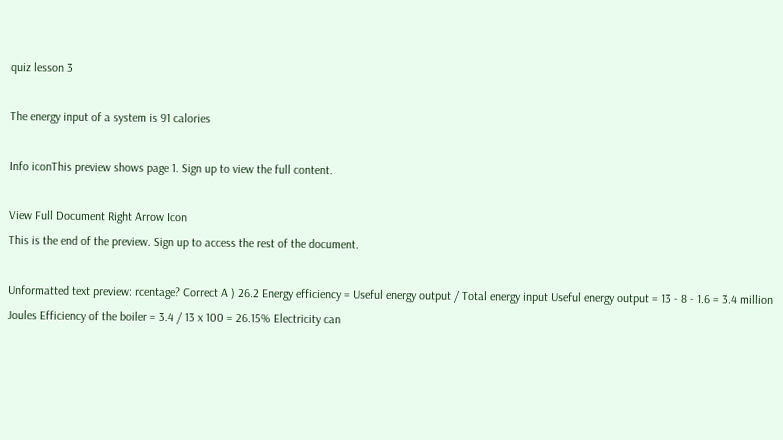quiz lesson 3

The energy input of a system is 91 calories

Info iconThis preview shows page 1. Sign up to view the full content.

View Full Document Right Arrow Icon
This is the end of the preview. Sign up to access the rest of the document.

Unformatted text preview: rcentage? Correct A ) 26.2 Energy efficiency = Useful energy output / Total energy input Useful energy output = 13 - 8 - 1.6 = 3.4 million Joules Efficiency of the boiler = 3.4 / 13 x 100 = 26.15% Electricity can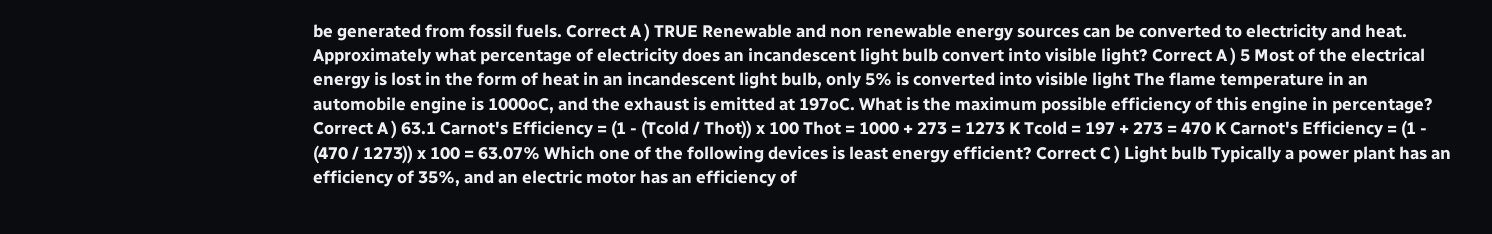be generated from fossil fuels. Correct A ) TRUE Renewable and non renewable energy sources can be converted to electricity and heat. Approximately what percentage of electricity does an incandescent light bulb convert into visible light? Correct A ) 5 Most of the electrical energy is lost in the form of heat in an incandescent light bulb, only 5% is converted into visible light The flame temperature in an automobile engine is 1000oC, and the exhaust is emitted at 197oC. What is the maximum possible efficiency of this engine in percentage? Correct A ) 63.1 Carnot's Efficiency = (1 - (Tcold / Thot)) x 100 Thot = 1000 + 273 = 1273 K Tcold = 197 + 273 = 470 K Carnot's Efficiency = (1 - (470 / 1273)) x 100 = 63.07% Which one of the following devices is least energy efficient? Correct C ) Light bulb Typically a power plant has an efficiency of 35%, and an electric motor has an efficiency of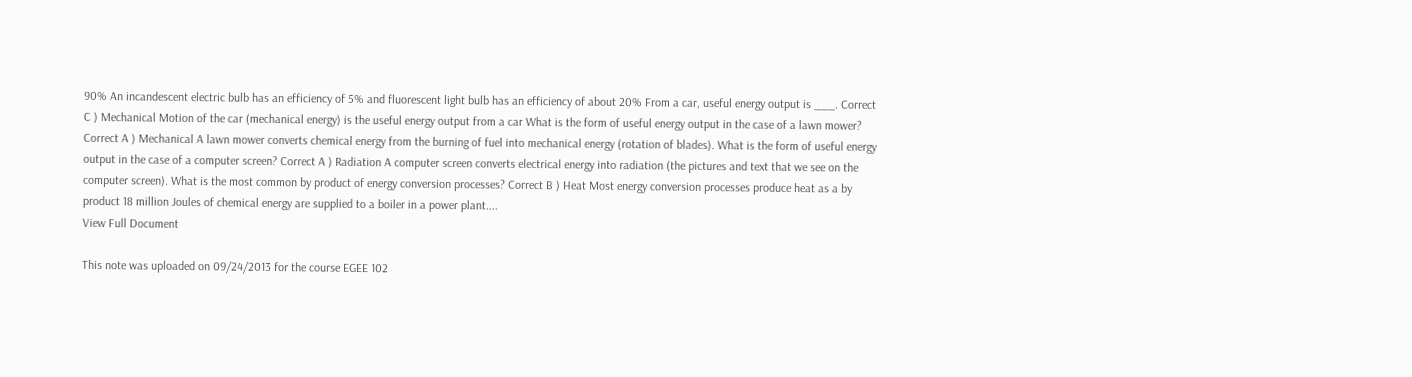90% An incandescent electric bulb has an efficiency of 5% and fluorescent light bulb has an efficiency of about 20% From a car, useful energy output is ___. Correct C ) Mechanical Motion of the car (mechanical energy) is the useful energy output from a car What is the form of useful energy output in the case of a lawn mower? Correct A ) Mechanical A lawn mower converts chemical energy from the burning of fuel into mechanical energy (rotation of blades). What is the form of useful energy output in the case of a computer screen? Correct A ) Radiation A computer screen converts electrical energy into radiation (the pictures and text that we see on the computer screen). What is the most common by product of energy conversion processes? Correct B ) Heat Most energy conversion processes produce heat as a by product 18 million Joules of chemical energy are supplied to a boiler in a power plant....
View Full Document

This note was uploaded on 09/24/2013 for the course EGEE 102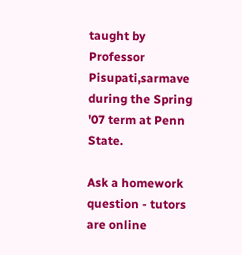taught by Professor Pisupati,sarmave during the Spring '07 term at Penn State.

Ask a homework question - tutors are online